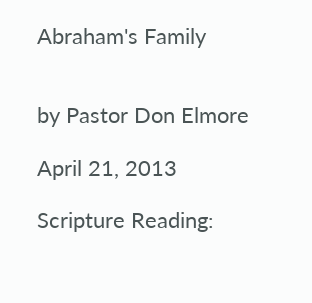Abraham's Family


by Pastor Don Elmore

April 21, 2013

Scripture Reading: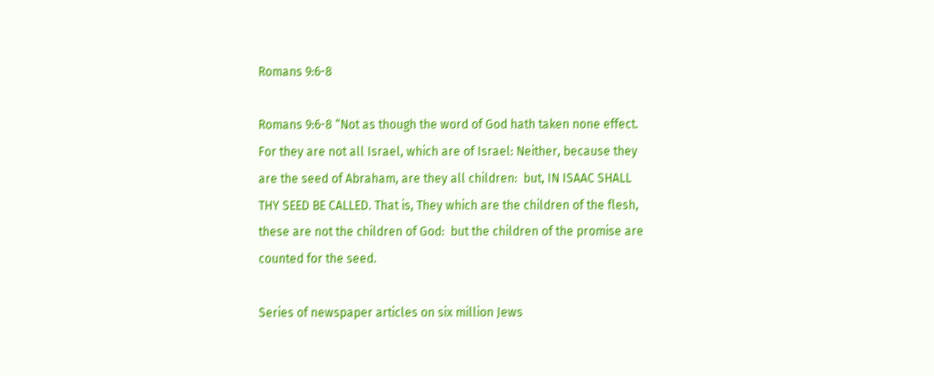Romans 9:6-8

Romans 9:6-8 “Not as though the word of God hath taken none effect.  For they are not all Israel, which are of Israel: Neither, because they are the seed of Abraham, are they all children:  but, IN ISAAC SHALL THY SEED BE CALLED. That is, They which are the children of the flesh, these are not the children of God:  but the children of the promise are counted for the seed.

Series of newspaper articles on six million Jews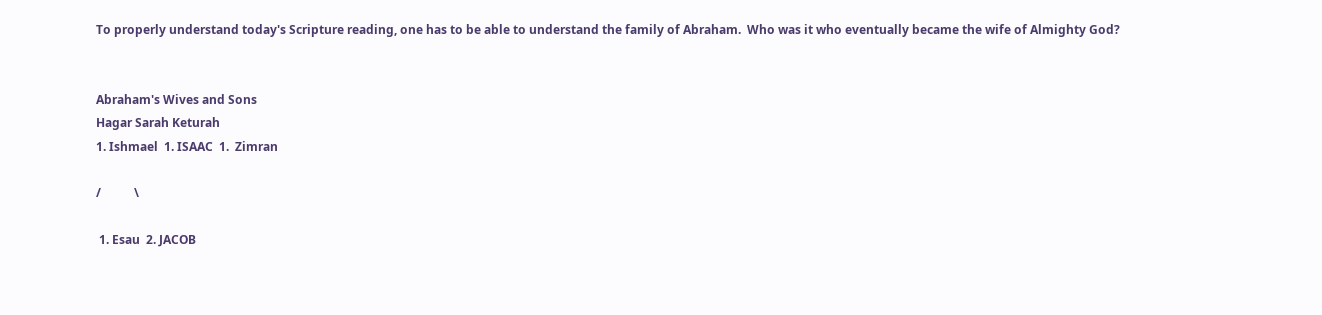To properly understand today's Scripture reading, one has to be able to understand the family of Abraham.  Who was it who eventually became the wife of Almighty God?


Abraham's Wives and Sons
Hagar Sarah Keturah
1. Ishmael  1. ISAAC  1.  Zimran

/           \

 1. Esau  2. JACOB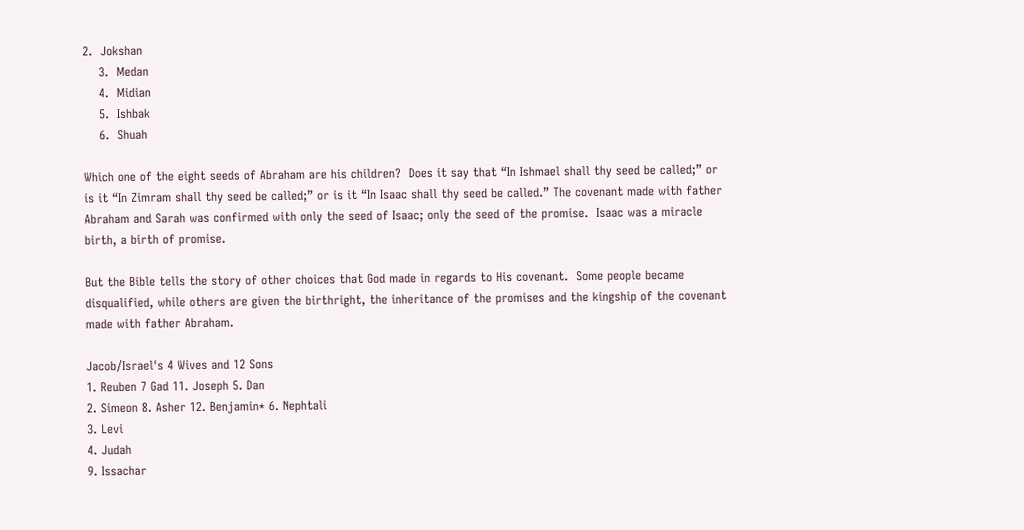2.  Jokshan
    3.  Medan
    4.  Midian
    5.  Ishbak
    6.  Shuah

Which one of the eight seeds of Abraham are his children?  Does it say that “In Ishmael shall thy seed be called;” or is it “In Zimram shall thy seed be called;” or is it “In Isaac shall thy seed be called.” The covenant made with father Abraham and Sarah was confirmed with only the seed of Isaac; only the seed of the promise.  Isaac was a miracle birth, a birth of promise.

But the Bible tells the story of other choices that God made in regards to His covenant.  Some people became disqualified, while others are given the birthright, the inheritance of the promises and the kingship of the covenant made with father Abraham.

Jacob/Israel's 4 Wives and 12 Sons
1. Reuben 7 Gad 11. Joseph 5. Dan
2. Simeon 8. Asher 12. Benjamin* 6. Nephtali
3. Levi
4. Judah
9. Issachar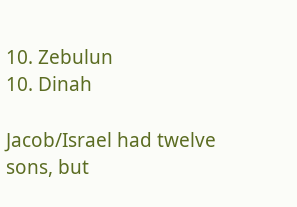10. Zebulun
10. Dinah

Jacob/Israel had twelve sons, but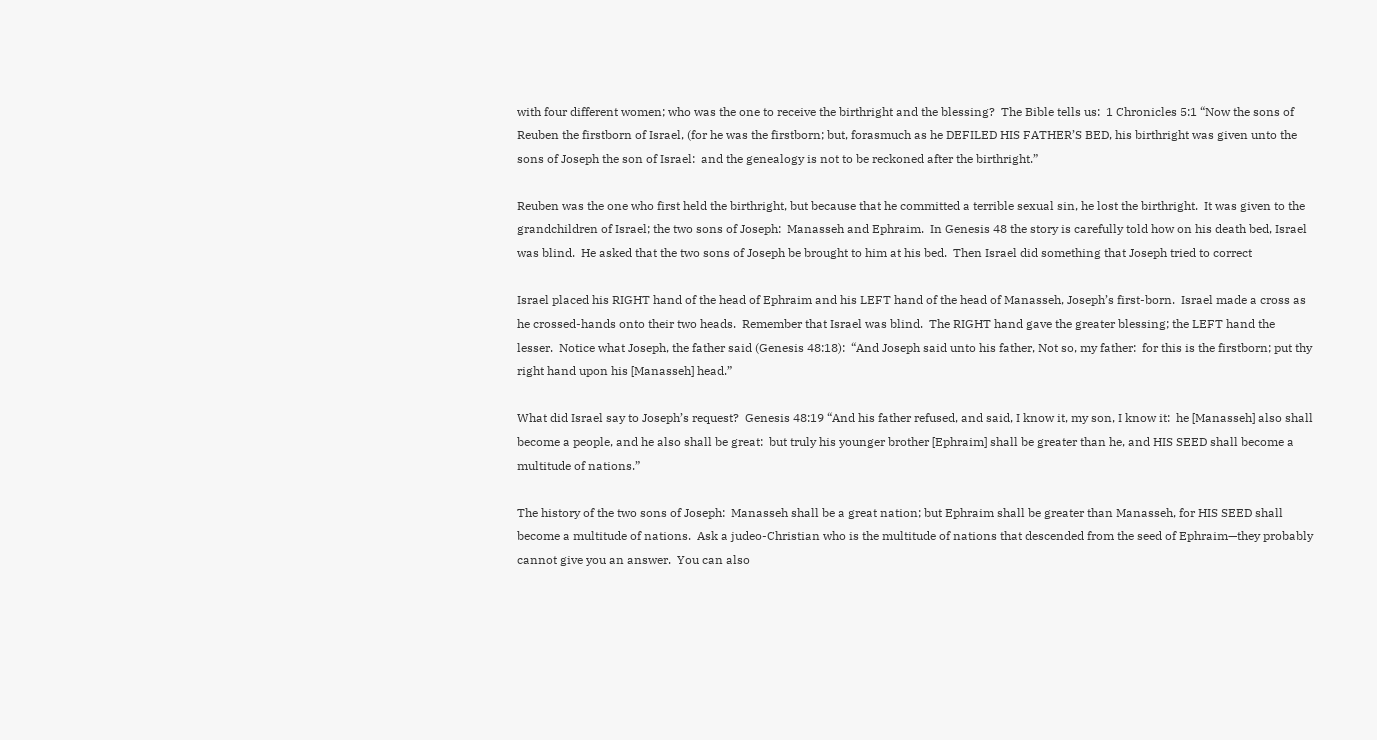with four different women; who was the one to receive the birthright and the blessing?  The Bible tells us:  1 Chronicles 5:1 “Now the sons of Reuben the firstborn of Israel, (for he was the firstborn; but, forasmuch as he DEFILED HIS FATHER’S BED, his birthright was given unto the sons of Joseph the son of Israel:  and the genealogy is not to be reckoned after the birthright.”

Reuben was the one who first held the birthright, but because that he committed a terrible sexual sin, he lost the birthright.  It was given to the grandchildren of Israel; the two sons of Joseph:  Manasseh and Ephraim.  In Genesis 48 the story is carefully told how on his death bed, Israel was blind.  He asked that the two sons of Joseph be brought to him at his bed.  Then Israel did something that Joseph tried to correct

Israel placed his RIGHT hand of the head of Ephraim and his LEFT hand of the head of Manasseh, Joseph’s first-born.  Israel made a cross as he crossed-hands onto their two heads.  Remember that Israel was blind.  The RIGHT hand gave the greater blessing; the LEFT hand the lesser.  Notice what Joseph, the father said (Genesis 48:18):  “And Joseph said unto his father, Not so, my father:  for this is the firstborn; put thy right hand upon his [Manasseh] head.”

What did Israel say to Joseph’s request?  Genesis 48:19 “And his father refused, and said, I know it, my son, I know it:  he [Manasseh] also shall become a people, and he also shall be great:  but truly his younger brother [Ephraim] shall be greater than he, and HIS SEED shall become a multitude of nations.”

The history of the two sons of Joseph:  Manasseh shall be a great nation; but Ephraim shall be greater than Manasseh, for HIS SEED shall become a multitude of nations.  Ask a judeo-Christian who is the multitude of nations that descended from the seed of Ephraim—they probably cannot give you an answer.  You can also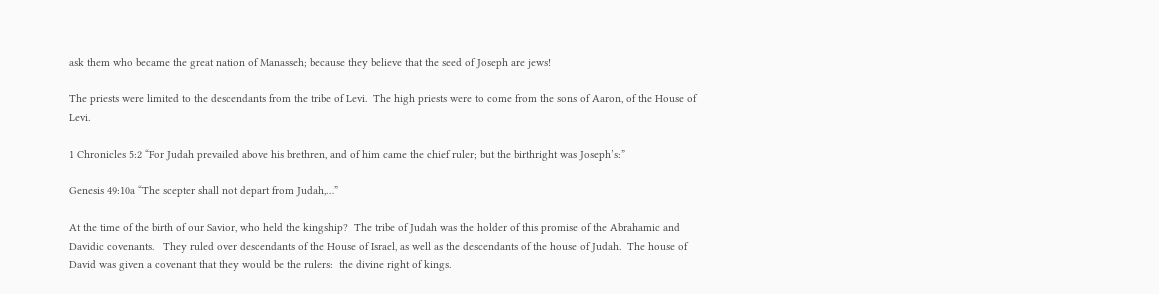ask them who became the great nation of Manasseh; because they believe that the seed of Joseph are jews!

The priests were limited to the descendants from the tribe of Levi.  The high priests were to come from the sons of Aaron, of the House of Levi.

1 Chronicles 5:2 “For Judah prevailed above his brethren, and of him came the chief ruler; but the birthright was Joseph’s:”

Genesis 49:10a “The scepter shall not depart from Judah,…”

At the time of the birth of our Savior, who held the kingship?  The tribe of Judah was the holder of this promise of the Abrahamic and Davidic covenants.   They ruled over descendants of the House of Israel, as well as the descendants of the house of Judah.  The house of David was given a covenant that they would be the rulers:  the divine right of kings.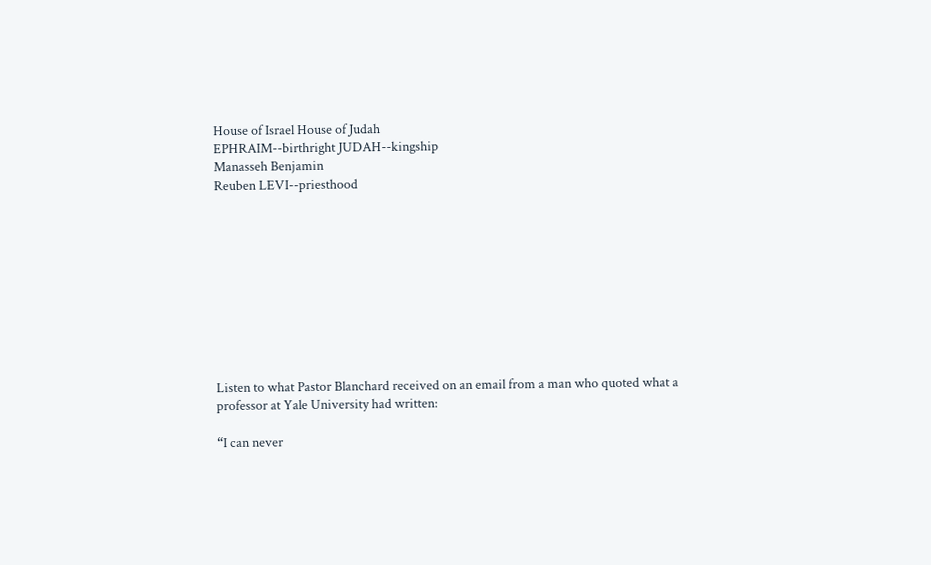House of Israel House of Judah
EPHRAIM--birthright JUDAH--kingship
Manasseh Benjamin
Reuben LEVI--priesthood










Listen to what Pastor Blanchard received on an email from a man who quoted what a professor at Yale University had written:

“I can never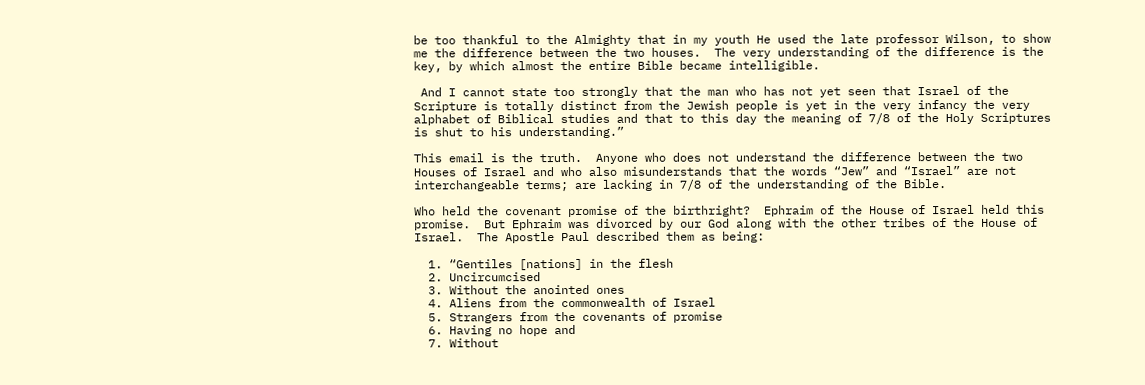be too thankful to the Almighty that in my youth He used the late professor Wilson, to show me the difference between the two houses.  The very understanding of the difference is the key, by which almost the entire Bible became intelligible.

 And I cannot state too strongly that the man who has not yet seen that Israel of the Scripture is totally distinct from the Jewish people is yet in the very infancy the very alphabet of Biblical studies and that to this day the meaning of 7/8 of the Holy Scriptures is shut to his understanding.”

This email is the truth.  Anyone who does not understand the difference between the two Houses of Israel and who also misunderstands that the words “Jew” and “Israel” are not interchangeable terms; are lacking in 7/8 of the understanding of the Bible.

Who held the covenant promise of the birthright?  Ephraim of the House of Israel held this promise.  But Ephraim was divorced by our God along with the other tribes of the House of Israel.  The Apostle Paul described them as being:

  1. “Gentiles [nations] in the flesh
  2. Uncircumcised
  3. Without the anointed ones
  4. Aliens from the commonwealth of Israel
  5. Strangers from the covenants of promise
  6. Having no hope and
  7. Without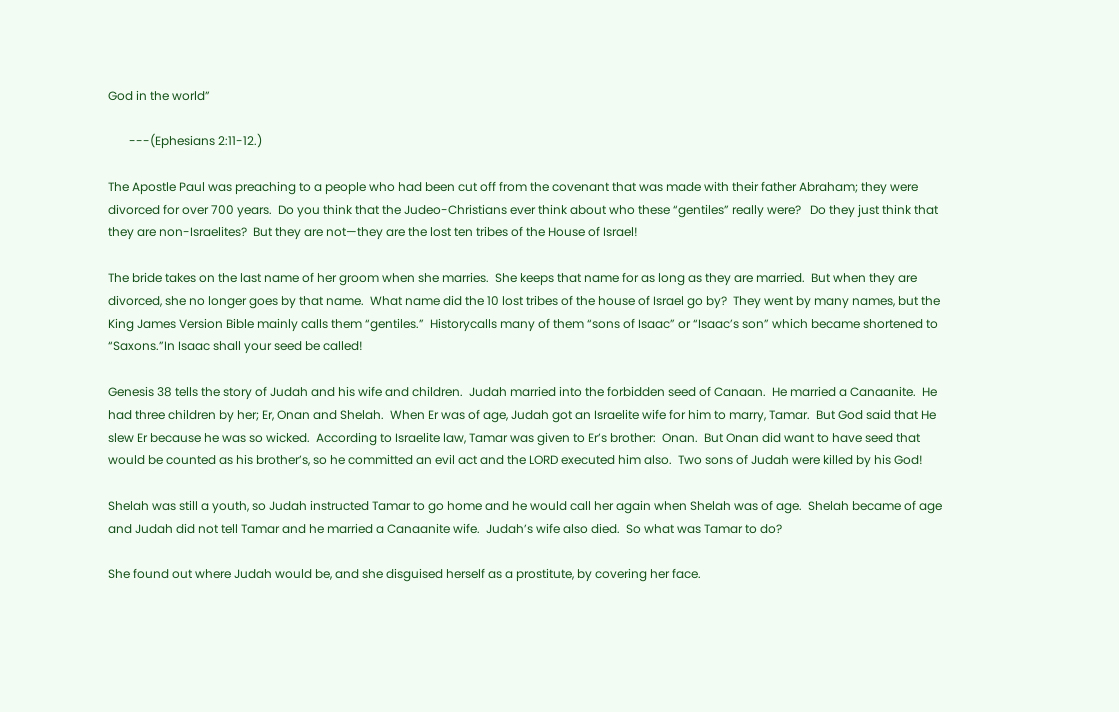God in the world”

       ---(Ephesians 2:11-12.)

The Apostle Paul was preaching to a people who had been cut off from the covenant that was made with their father Abraham; they were divorced for over 700 years.  Do you think that the Judeo-Christians ever think about who these “gentiles” really were?   Do they just think that they are non-Israelites?  But they are not—they are the lost ten tribes of the House of Israel!

The bride takes on the last name of her groom when she marries.  She keeps that name for as long as they are married.  But when they are divorced, she no longer goes by that name.  What name did the 10 lost tribes of the house of Israel go by?  They went by many names, but the King James Version Bible mainly calls them “gentiles.”  Historycalls many of them “sons of Isaac” or “Isaac’s son” which became shortened to “Saxons.”In Isaac shall your seed be called!

Genesis 38 tells the story of Judah and his wife and children.  Judah married into the forbidden seed of Canaan.  He married a Canaanite.  He had three children by her; Er, Onan and Shelah.  When Er was of age, Judah got an Israelite wife for him to marry, Tamar.  But God said that He slew Er because he was so wicked.  According to Israelite law, Tamar was given to Er’s brother:  Onan.  But Onan did want to have seed that would be counted as his brother’s, so he committed an evil act and the LORD executed him also.  Two sons of Judah were killed by his God!

Shelah was still a youth, so Judah instructed Tamar to go home and he would call her again when Shelah was of age.  Shelah became of age and Judah did not tell Tamar and he married a Canaanite wife.  Judah’s wife also died.  So what was Tamar to do?

She found out where Judah would be, and she disguised herself as a prostitute, by covering her face.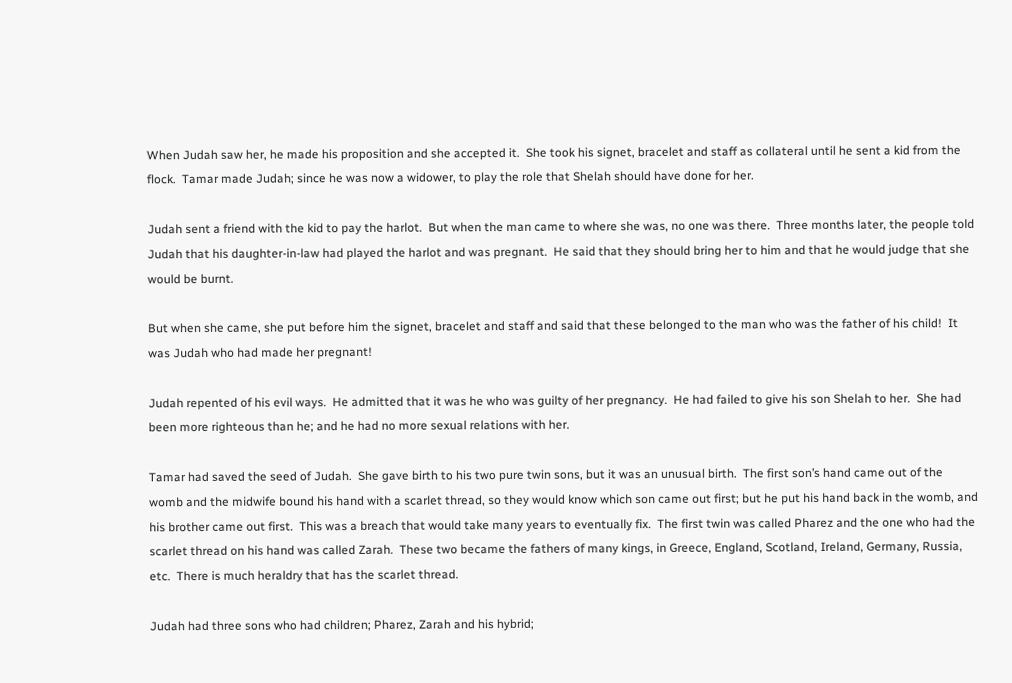When Judah saw her, he made his proposition and she accepted it.  She took his signet, bracelet and staff as collateral until he sent a kid from the flock.  Tamar made Judah; since he was now a widower, to play the role that Shelah should have done for her.

Judah sent a friend with the kid to pay the harlot.  But when the man came to where she was, no one was there.  Three months later, the people told Judah that his daughter-in-law had played the harlot and was pregnant.  He said that they should bring her to him and that he would judge that she would be burnt.

But when she came, she put before him the signet, bracelet and staff and said that these belonged to the man who was the father of his child!  It was Judah who had made her pregnant!

Judah repented of his evil ways.  He admitted that it was he who was guilty of her pregnancy.  He had failed to give his son Shelah to her.  She had been more righteous than he; and he had no more sexual relations with her.

Tamar had saved the seed of Judah.  She gave birth to his two pure twin sons, but it was an unusual birth.  The first son’s hand came out of the womb and the midwife bound his hand with a scarlet thread, so they would know which son came out first; but he put his hand back in the womb, and his brother came out first.  This was a breach that would take many years to eventually fix.  The first twin was called Pharez and the one who had the scarlet thread on his hand was called Zarah.  These two became the fathers of many kings, in Greece, England, Scotland, Ireland, Germany, Russia, etc.  There is much heraldry that has the scarlet thread.

Judah had three sons who had children; Pharez, Zarah and his hybrid;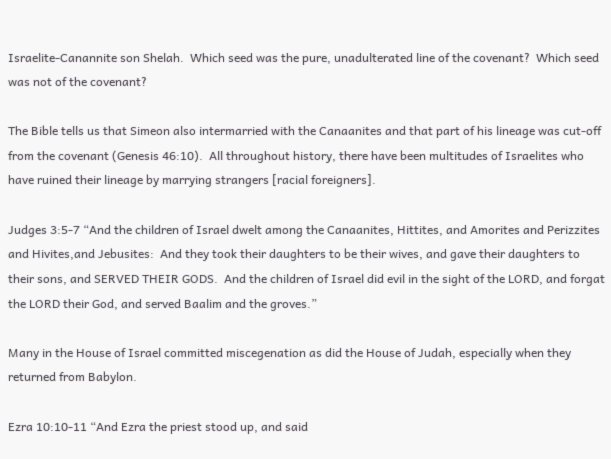Israelite-Canannite son Shelah.  Which seed was the pure, unadulterated line of the covenant?  Which seed was not of the covenant?

The Bible tells us that Simeon also intermarried with the Canaanites and that part of his lineage was cut-off from the covenant (Genesis 46:10).  All throughout history, there have been multitudes of Israelites who have ruined their lineage by marrying strangers [racial foreigners].

Judges 3:5-7 “And the children of Israel dwelt among the Canaanites, Hittites, and Amorites and Perizzites and Hivites,and Jebusites:  And they took their daughters to be their wives, and gave their daughters to their sons, and SERVED THEIR GODS.  And the children of Israel did evil in the sight of the LORD, and forgat the LORD their God, and served Baalim and the groves.”

Many in the House of Israel committed miscegenation as did the House of Judah, especially when they returned from Babylon.

Ezra 10:10-11 “And Ezra the priest stood up, and said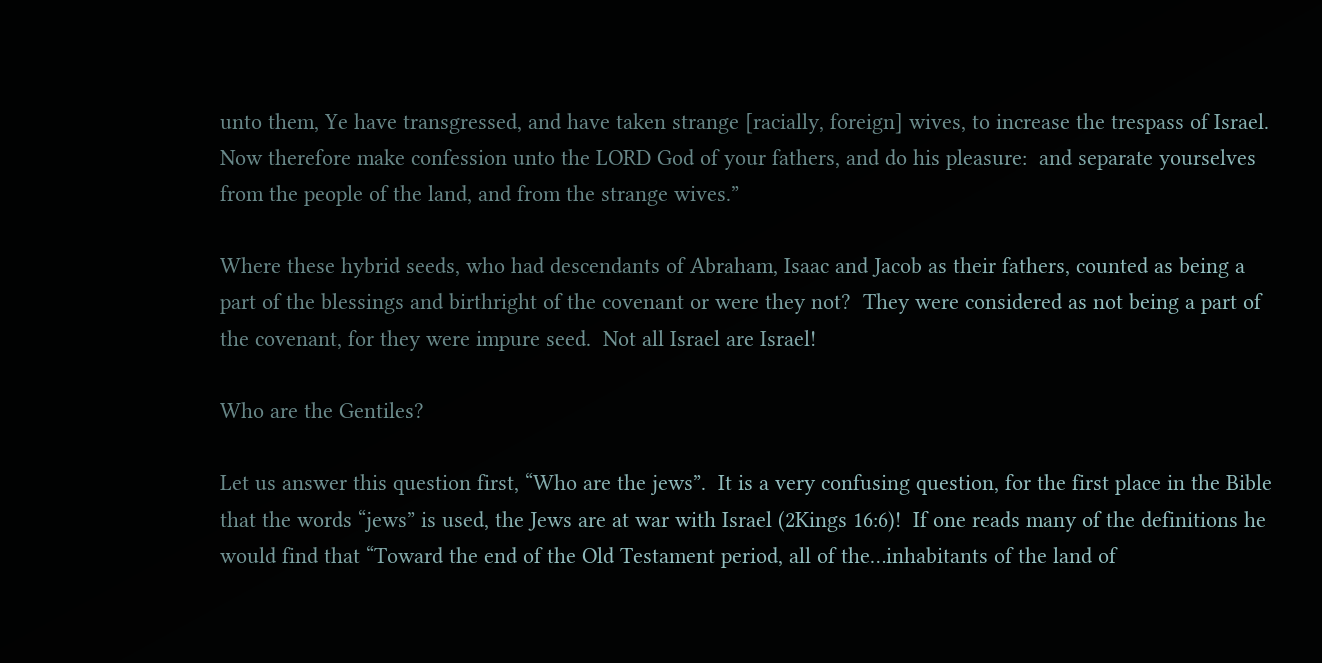unto them, Ye have transgressed, and have taken strange [racially, foreign] wives, to increase the trespass of Israel.  Now therefore make confession unto the LORD God of your fathers, and do his pleasure:  and separate yourselves from the people of the land, and from the strange wives.”

Where these hybrid seeds, who had descendants of Abraham, Isaac and Jacob as their fathers, counted as being a part of the blessings and birthright of the covenant or were they not?  They were considered as not being a part of the covenant, for they were impure seed.  Not all Israel are Israel!

Who are the Gentiles?

Let us answer this question first, “Who are the jews”.  It is a very confusing question, for the first place in the Bible that the words “jews” is used, the Jews are at war with Israel (2Kings 16:6)!  If one reads many of the definitions he would find that “Toward the end of the Old Testament period, all of the…inhabitants of the land of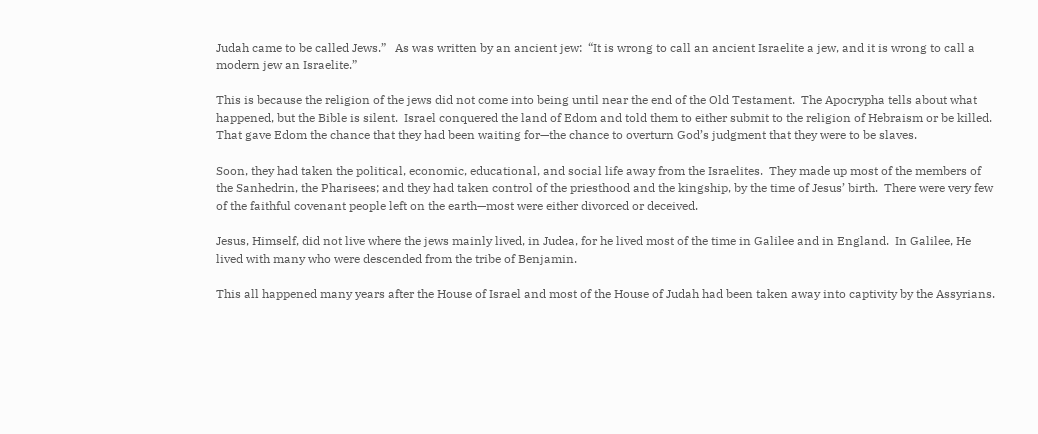Judah came to be called Jews.”   As was written by an ancient jew:  “It is wrong to call an ancient Israelite a jew, and it is wrong to call a modern jew an Israelite.”

This is because the religion of the jews did not come into being until near the end of the Old Testament.  The Apocrypha tells about what happened, but the Bible is silent.  Israel conquered the land of Edom and told them to either submit to the religion of Hebraism or be killed.  That gave Edom the chance that they had been waiting for—the chance to overturn God’s judgment that they were to be slaves.

Soon, they had taken the political, economic, educational, and social life away from the Israelites.  They made up most of the members of the Sanhedrin, the Pharisees; and they had taken control of the priesthood and the kingship, by the time of Jesus’ birth.  There were very few of the faithful covenant people left on the earth—most were either divorced or deceived.

Jesus, Himself, did not live where the jews mainly lived, in Judea, for he lived most of the time in Galilee and in England.  In Galilee, He lived with many who were descended from the tribe of Benjamin.

This all happened many years after the House of Israel and most of the House of Judah had been taken away into captivity by the Assyrians.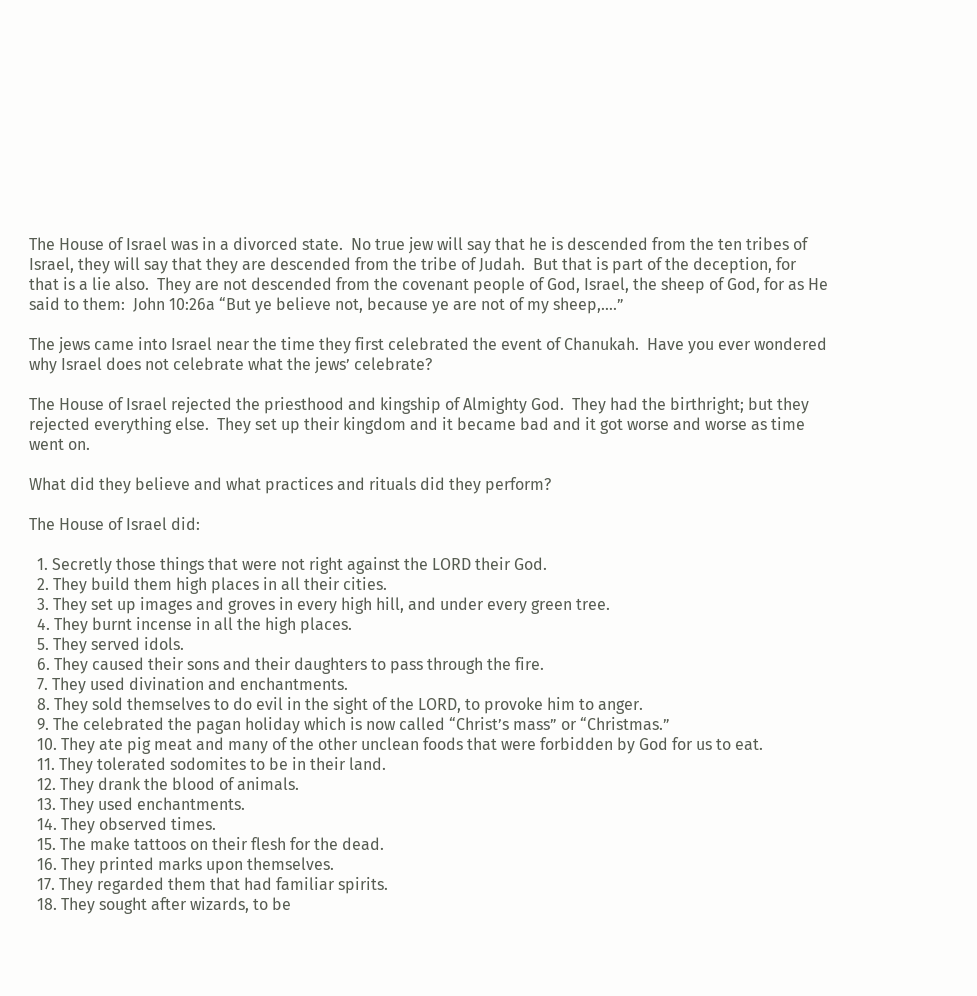The House of Israel was in a divorced state.  No true jew will say that he is descended from the ten tribes of Israel, they will say that they are descended from the tribe of Judah.  But that is part of the deception, for that is a lie also.  They are not descended from the covenant people of God, Israel, the sheep of God, for as He said to them:  John 10:26a “But ye believe not, because ye are not of my sheep,….”

The jews came into Israel near the time they first celebrated the event of Chanukah.  Have you ever wondered why Israel does not celebrate what the jews’ celebrate?

The House of Israel rejected the priesthood and kingship of Almighty God.  They had the birthright; but they rejected everything else.  They set up their kingdom and it became bad and it got worse and worse as time went on.

What did they believe and what practices and rituals did they perform?

The House of Israel did:

  1. Secretly those things that were not right against the LORD their God.
  2. They build them high places in all their cities.
  3. They set up images and groves in every high hill, and under every green tree.
  4. They burnt incense in all the high places.
  5. They served idols.
  6. They caused their sons and their daughters to pass through the fire.
  7. They used divination and enchantments.
  8. They sold themselves to do evil in the sight of the LORD, to provoke him to anger.
  9. The celebrated the pagan holiday which is now called “Christ’s mass” or “Christmas.”
  10. They ate pig meat and many of the other unclean foods that were forbidden by God for us to eat.
  11. They tolerated sodomites to be in their land.
  12. They drank the blood of animals.
  13. They used enchantments.
  14. They observed times.
  15. The make tattoos on their flesh for the dead.
  16. They printed marks upon themselves.
  17. They regarded them that had familiar spirits.
  18. They sought after wizards, to be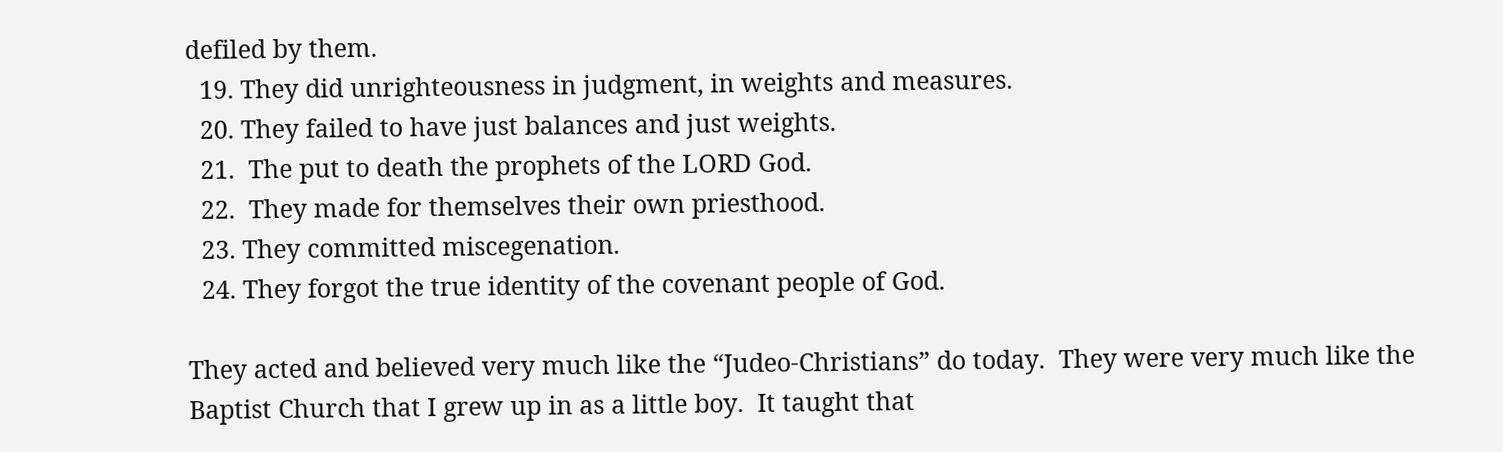defiled by them.
  19. They did unrighteousness in judgment, in weights and measures.
  20. They failed to have just balances and just weights.
  21.  The put to death the prophets of the LORD God.
  22.  They made for themselves their own priesthood.
  23. They committed miscegenation.
  24. They forgot the true identity of the covenant people of God.

They acted and believed very much like the “Judeo-Christians” do today.  They were very much like the Baptist Church that I grew up in as a little boy.  It taught that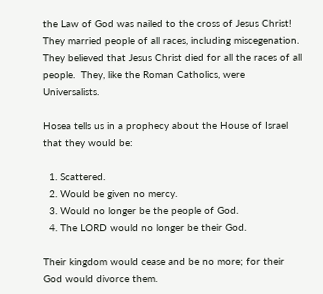the Law of God was nailed to the cross of Jesus Christ!  They married people of all races, including miscegenation. They believed that Jesus Christ died for all the races of all people.  They, like the Roman Catholics, were Universalists.

Hosea tells us in a prophecy about the House of Israel that they would be:

  1. Scattered.
  2. Would be given no mercy.
  3. Would no longer be the people of God.
  4. The LORD would no longer be their God.

Their kingdom would cease and be no more; for their God would divorce them.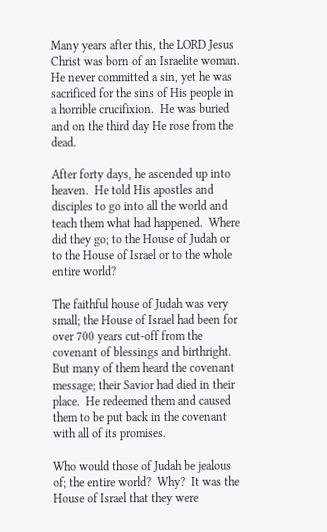Many years after this, the LORD Jesus Christ was born of an Israelite woman.  He never committed a sin, yet he was sacrificed for the sins of His people in a horrible crucifixion.  He was buried and on the third day He rose from the dead.

After forty days, he ascended up into heaven.  He told His apostles and disciples to go into all the world and teach them what had happened.  Where did they go; to the House of Judah or to the House of Israel or to the whole entire world?

The faithful house of Judah was very small; the House of Israel had been for over 700 years cut-off from the covenant of blessings and birthright.  But many of them heard the covenant message; their Savior had died in their place.  He redeemed them and caused them to be put back in the covenant with all of its promises.

Who would those of Judah be jealous of; the entire world?  Why?  It was the House of Israel that they were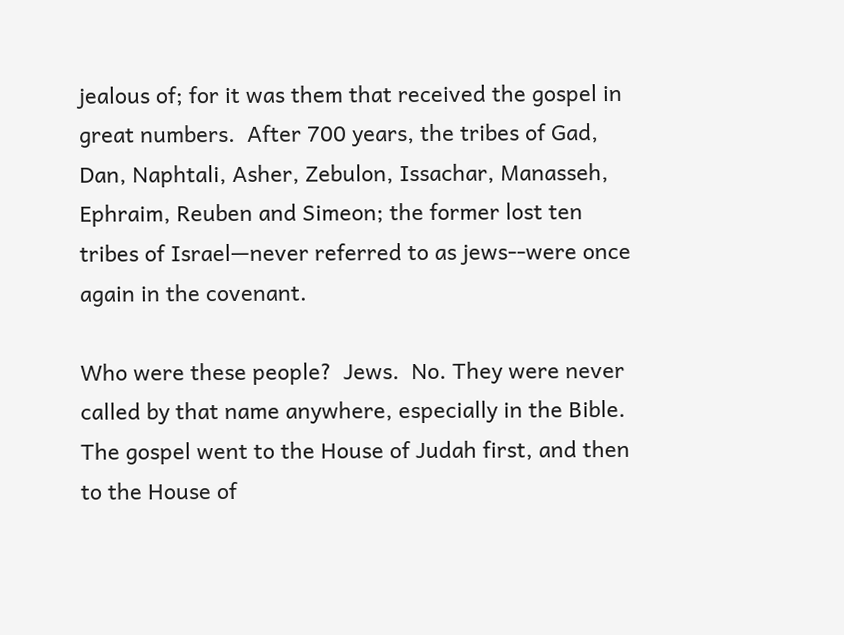jealous of; for it was them that received the gospel in great numbers.  After 700 years, the tribes of Gad, Dan, Naphtali, Asher, Zebulon, Issachar, Manasseh, Ephraim, Reuben and Simeon; the former lost ten tribes of Israel—never referred to as jews--were once again in the covenant.

Who were these people?  Jews.  No. They were never called by that name anywhere, especially in the Bible.  The gospel went to the House of Judah first, and then to the House of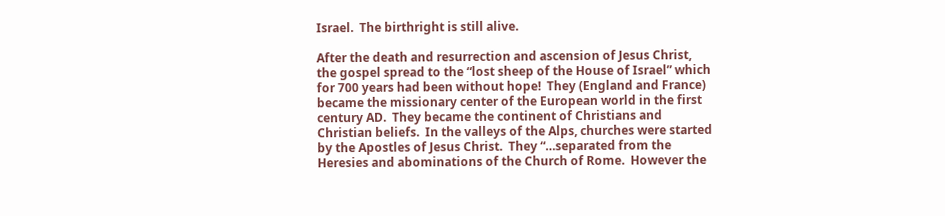Israel.  The birthright is still alive.

After the death and resurrection and ascension of Jesus Christ, the gospel spread to the “lost sheep of the House of Israel” which for 700 years had been without hope!  They (England and France) became the missionary center of the European world in the first century AD.  They became the continent of Christians and Christian beliefs.  In the valleys of the Alps, churches were started by the Apostles of Jesus Christ.  They “…separated from the Heresies and abominations of the Church of Rome.  However the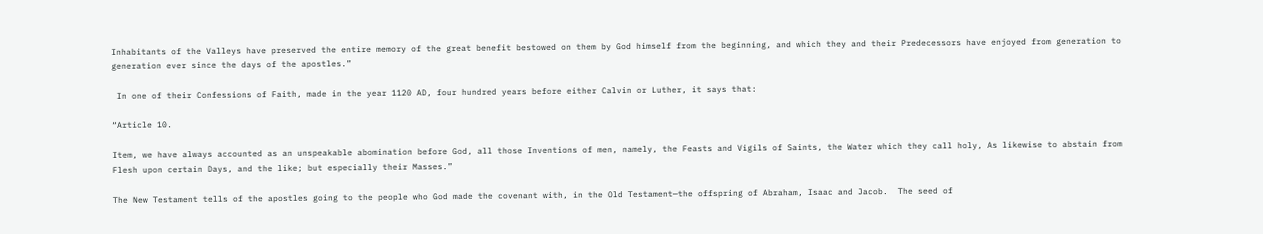Inhabitants of the Valleys have preserved the entire memory of the great benefit bestowed on them by God himself from the beginning, and which they and their Predecessors have enjoyed from generation to generation ever since the days of the apostles.”

 In one of their Confessions of Faith, made in the year 1120 AD, four hundred years before either Calvin or Luther, it says that:

“Article 10.

Item, we have always accounted as an unspeakable abomination before God, all those Inventions of men, namely, the Feasts and Vigils of Saints, the Water which they call holy, As likewise to abstain from Flesh upon certain Days, and the like; but especially their Masses.”

The New Testament tells of the apostles going to the people who God made the covenant with, in the Old Testament—the offspring of Abraham, Isaac and Jacob.  The seed of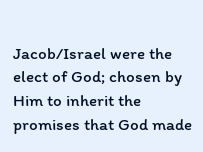Jacob/Israel were the elect of God; chosen by Him to inherit the promises that God made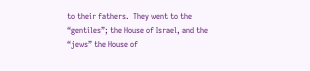to their fathers.  They went to the “gentiles”; the House of Israel, and the “jews” the House of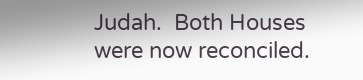Judah.  Both Houses were now reconciled.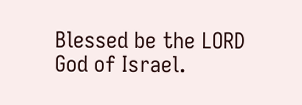Blessed be the LORD God of Israel.